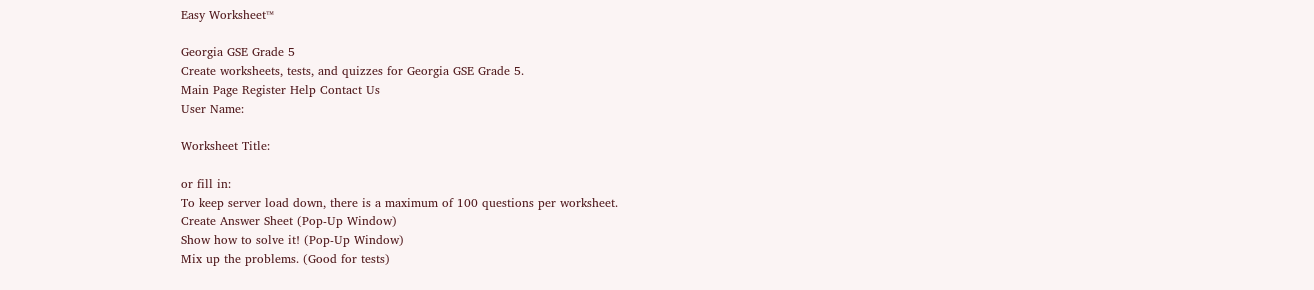Easy Worksheet™

Georgia GSE Grade 5
Create worksheets, tests, and quizzes for Georgia GSE Grade 5.
Main Page Register Help Contact Us
User Name:

Worksheet Title:

or fill in:
To keep server load down, there is a maximum of 100 questions per worksheet.
Create Answer Sheet (Pop-Up Window)
Show how to solve it! (Pop-Up Window)
Mix up the problems. (Good for tests)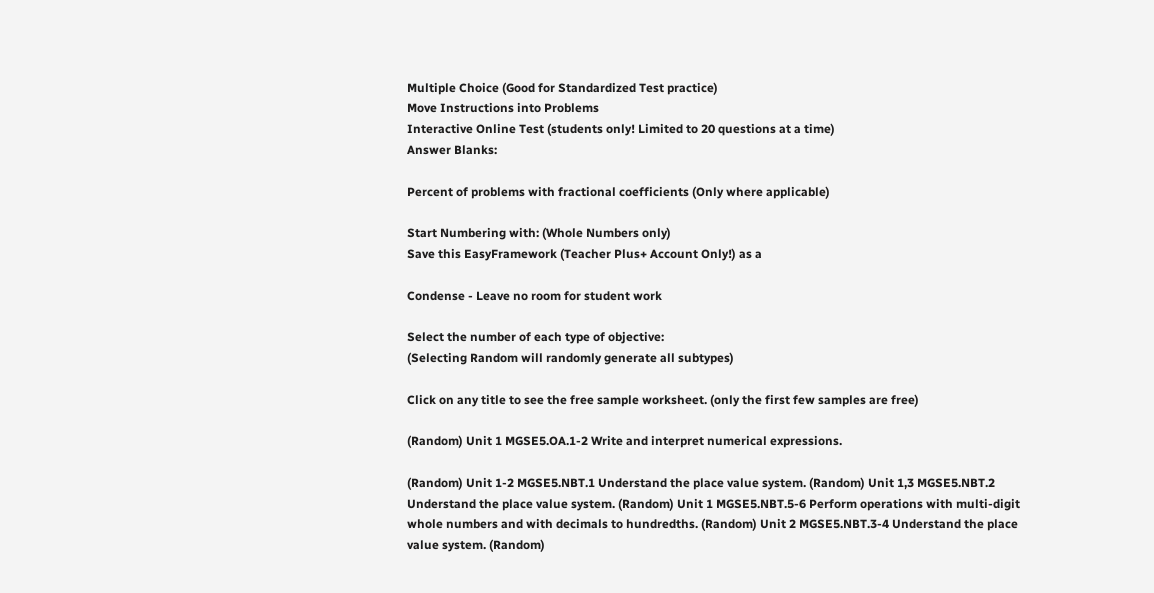Multiple Choice (Good for Standardized Test practice)
Move Instructions into Problems
Interactive Online Test (students only! Limited to 20 questions at a time)
Answer Blanks:

Percent of problems with fractional coefficients (Only where applicable)

Start Numbering with: (Whole Numbers only)
Save this EasyFramework (Teacher Plus+ Account Only!) as a

Condense - Leave no room for student work

Select the number of each type of objective:
(Selecting Random will randomly generate all subtypes)

Click on any title to see the free sample worksheet. (only the first few samples are free)

(Random) Unit 1 MGSE5.OA.1-2 Write and interpret numerical expressions.

(Random) Unit 1-2 MGSE5.NBT.1 Understand the place value system. (Random) Unit 1,3 MGSE5.NBT.2 Understand the place value system. (Random) Unit 1 MGSE5.NBT.5-6 Perform operations with multi-digit whole numbers and with decimals to hundredths. (Random) Unit 2 MGSE5.NBT.3-4 Understand the place value system. (Random)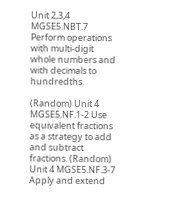Unit 2,3,4 MGSE5.NBT.7 Perform operations with multi-digit whole numbers and with decimals to hundredths.

(Random) Unit 4 MGSE5.NF.1-2 Use equivalent fractions as a strategy to add and subtract fractions. (Random) Unit 4 MGSE5.NF.3-7 Apply and extend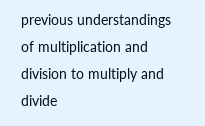previous understandings of multiplication and division to multiply and divide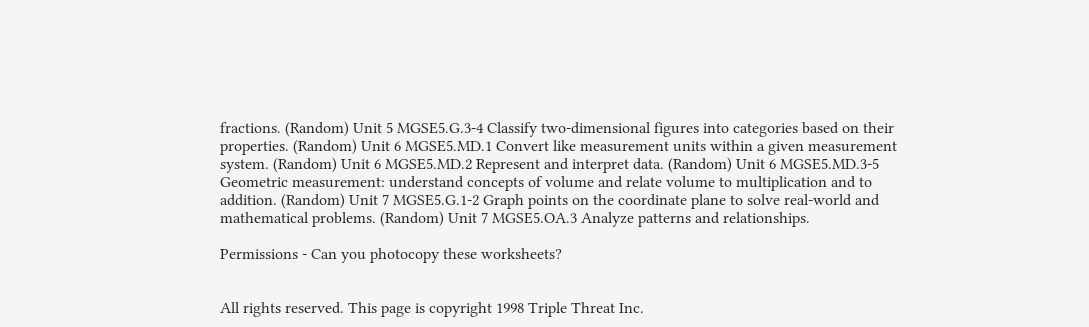fractions. (Random) Unit 5 MGSE5.G.3-4 Classify two-dimensional figures into categories based on their properties. (Random) Unit 6 MGSE5.MD.1 Convert like measurement units within a given measurement system. (Random) Unit 6 MGSE5.MD.2 Represent and interpret data. (Random) Unit 6 MGSE5.MD.3-5 Geometric measurement: understand concepts of volume and relate volume to multiplication and to addition. (Random) Unit 7 MGSE5.G.1-2 Graph points on the coordinate plane to solve real-world and mathematical problems. (Random) Unit 7 MGSE5.OA.3 Analyze patterns and relationships.

Permissions - Can you photocopy these worksheets?


All rights reserved. This page is copyright 1998 Triple Threat Inc.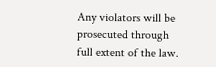Any violators will be prosecuted through full extent of the law.